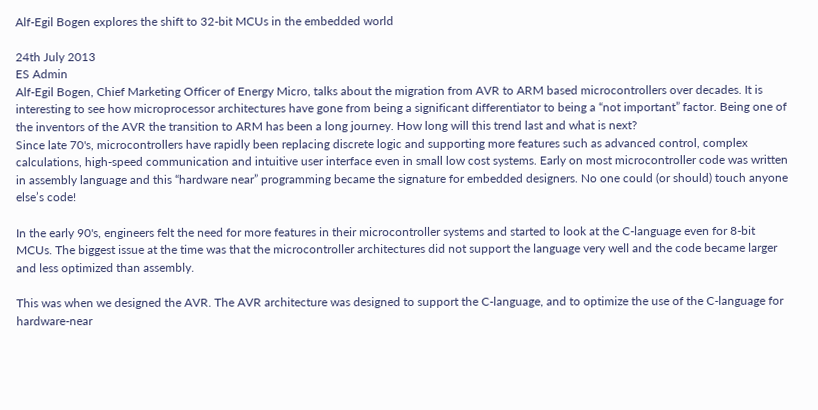Alf-Egil Bogen explores the shift to 32-bit MCUs in the embedded world

24th July 2013
ES Admin
Alf-Egil Bogen, Chief Marketing Officer of Energy Micro, talks about the migration from AVR to ARM based microcontrollers over decades. It is interesting to see how microprocessor architectures have gone from being a significant differentiator to being a “not important” factor. Being one of the inventors of the AVR the transition to ARM has been a long journey. How long will this trend last and what is next?
Since late 70's, microcontrollers have rapidly been replacing discrete logic and supporting more features such as advanced control, complex calculations, high-speed communication and intuitive user interface even in small low cost systems. Early on most microcontroller code was written in assembly language and this “hardware near” programming became the signature for embedded designers. No one could (or should) touch anyone else’s code!

In the early 90's, engineers felt the need for more features in their microcontroller systems and started to look at the C-language even for 8-bit MCUs. The biggest issue at the time was that the microcontroller architectures did not support the language very well and the code became larger and less optimized than assembly.

This was when we designed the AVR. The AVR architecture was designed to support the C-language, and to optimize the use of the C-language for hardware-near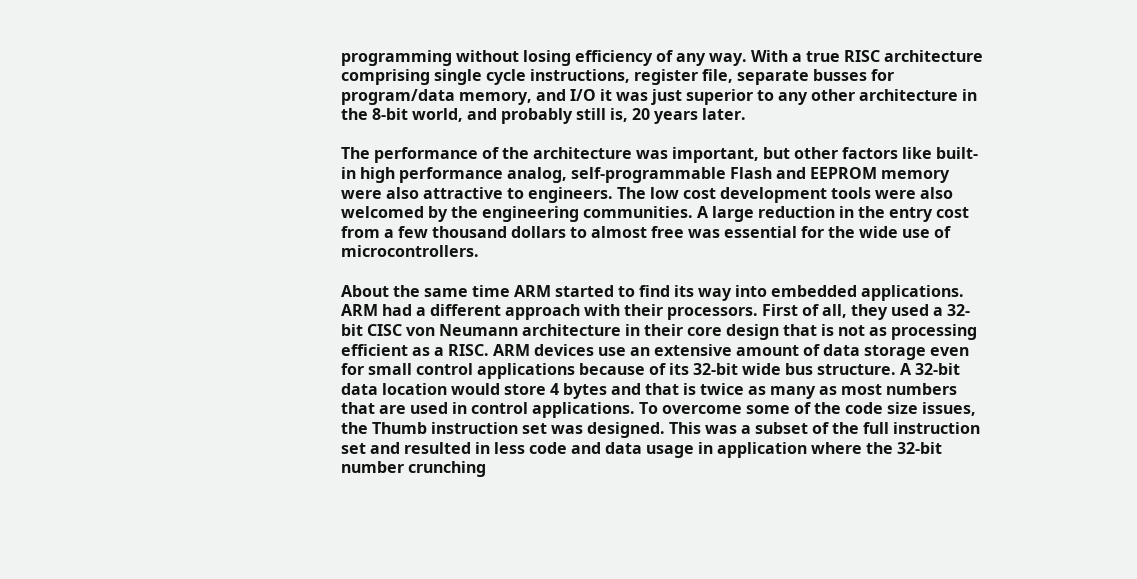programming without losing efficiency of any way. With a true RISC architecture comprising single cycle instructions, register file, separate busses for program/data memory, and I/O it was just superior to any other architecture in the 8-bit world, and probably still is, 20 years later.

The performance of the architecture was important, but other factors like built-in high performance analog, self-programmable Flash and EEPROM memory were also attractive to engineers. The low cost development tools were also welcomed by the engineering communities. A large reduction in the entry cost from a few thousand dollars to almost free was essential for the wide use of microcontrollers.

About the same time ARM started to find its way into embedded applications. ARM had a different approach with their processors. First of all, they used a 32-bit CISC von Neumann architecture in their core design that is not as processing efficient as a RISC. ARM devices use an extensive amount of data storage even for small control applications because of its 32-bit wide bus structure. A 32-bit data location would store 4 bytes and that is twice as many as most numbers that are used in control applications. To overcome some of the code size issues, the Thumb instruction set was designed. This was a subset of the full instruction set and resulted in less code and data usage in application where the 32-bit number crunching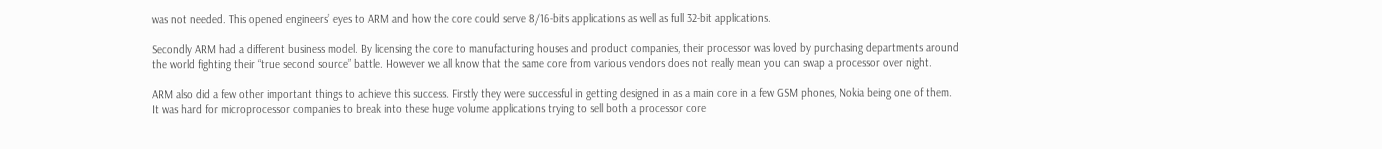was not needed. This opened engineers’ eyes to ARM and how the core could serve 8/16-bits applications as well as full 32-bit applications.

Secondly ARM had a different business model. By licensing the core to manufacturing houses and product companies, their processor was loved by purchasing departments around the world fighting their “true second source” battle. However we all know that the same core from various vendors does not really mean you can swap a processor over night.

ARM also did a few other important things to achieve this success. Firstly they were successful in getting designed in as a main core in a few GSM phones, Nokia being one of them. It was hard for microprocessor companies to break into these huge volume applications trying to sell both a processor core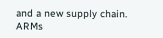and a new supply chain. ARMs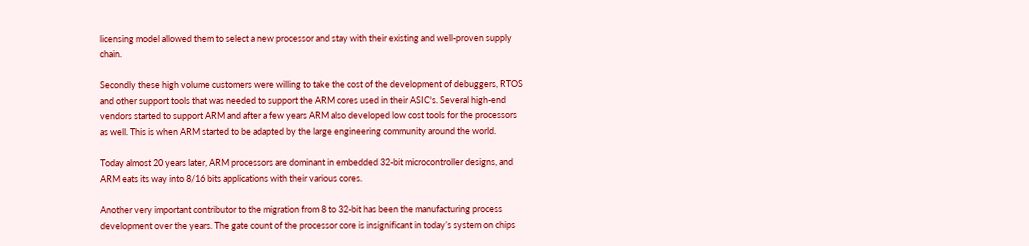licensing model allowed them to select a new processor and stay with their existing and well-proven supply chain.

Secondly these high volume customers were willing to take the cost of the development of debuggers, RTOS and other support tools that was needed to support the ARM cores used in their ASIC's. Several high-end vendors started to support ARM and after a few years ARM also developed low cost tools for the processors as well. This is when ARM started to be adapted by the large engineering community around the world.

Today almost 20 years later, ARM processors are dominant in embedded 32-bit microcontroller designs, and ARM eats its way into 8/16 bits applications with their various cores.

Another very important contributor to the migration from 8 to 32-bit has been the manufacturing process development over the years. The gate count of the processor core is insignificant in today’s system on chips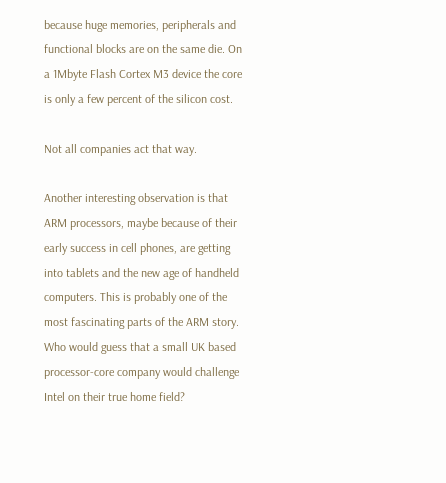because huge memories, peripherals and functional blocks are on the same die. On a 1Mbyte Flash Cortex M3 device the core is only a few percent of the silicon cost.

Not all companies act that way.

Another interesting observation is that ARM processors, maybe because of their early success in cell phones, are getting into tablets and the new age of handheld computers. This is probably one of the most fascinating parts of the ARM story. Who would guess that a small UK based processor-core company would challenge Intel on their true home field?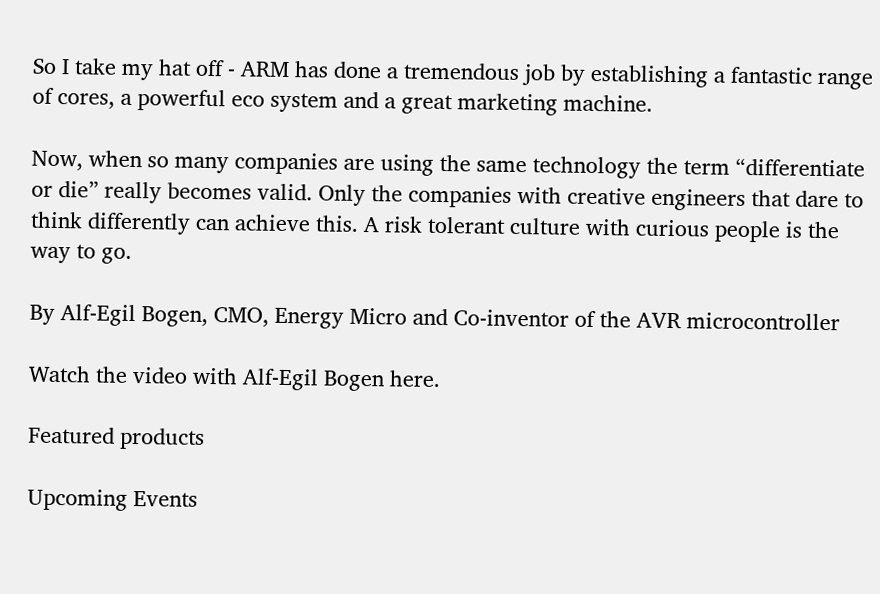So I take my hat off - ARM has done a tremendous job by establishing a fantastic range of cores, a powerful eco system and a great marketing machine.

Now, when so many companies are using the same technology the term “differentiate or die” really becomes valid. Only the companies with creative engineers that dare to think differently can achieve this. A risk tolerant culture with curious people is the way to go.

By Alf-Egil Bogen, CMO, Energy Micro and Co-inventor of the AVR microcontroller

Watch the video with Alf-Egil Bogen here.

Featured products

Upcoming Events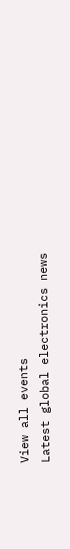View all events
Latest global electronics news